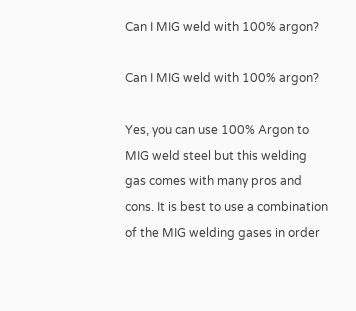Can I MIG weld with 100% argon?

Can I MIG weld with 100% argon?

Yes, you can use 100% Argon to MIG weld steel but this welding gas comes with many pros and cons. It is best to use a combination of the MIG welding gases in order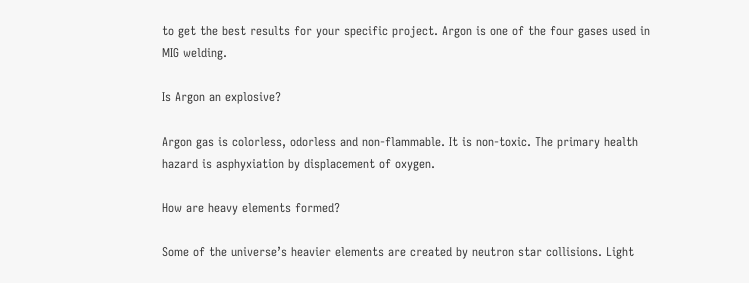to get the best results for your specific project. Argon is one of the four gases used in MIG welding.

Is Argon an explosive?

Argon gas is colorless, odorless and non-flammable. It is non-toxic. The primary health hazard is asphyxiation by displacement of oxygen.

How are heavy elements formed?

Some of the universe’s heavier elements are created by neutron star collisions. Light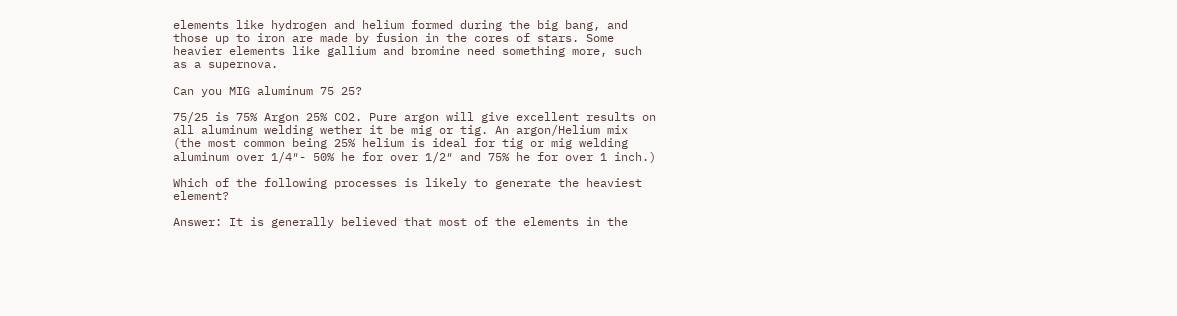elements like hydrogen and helium formed during the big bang, and those up to iron are made by fusion in the cores of stars. Some heavier elements like gallium and bromine need something more, such as a supernova.

Can you MIG aluminum 75 25?

75/25 is 75% Argon 25% CO2. Pure argon will give excellent results on all aluminum welding wether it be mig or tig. An argon/Helium mix (the most common being 25% helium is ideal for tig or mig welding aluminum over 1/4″- 50% he for over 1/2″ and 75% he for over 1 inch.)

Which of the following processes is likely to generate the heaviest element?

Answer: It is generally believed that most of the elements in the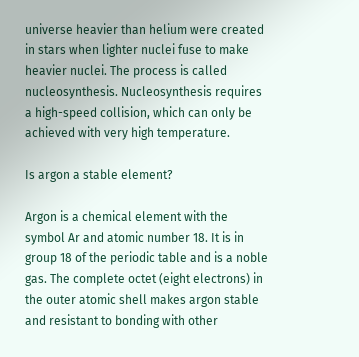universe heavier than helium were created in stars when lighter nuclei fuse to make heavier nuclei. The process is called nucleosynthesis. Nucleosynthesis requires a high-speed collision, which can only be achieved with very high temperature.

Is argon a stable element?

Argon is a chemical element with the symbol Ar and atomic number 18. It is in group 18 of the periodic table and is a noble gas. The complete octet (eight electrons) in the outer atomic shell makes argon stable and resistant to bonding with other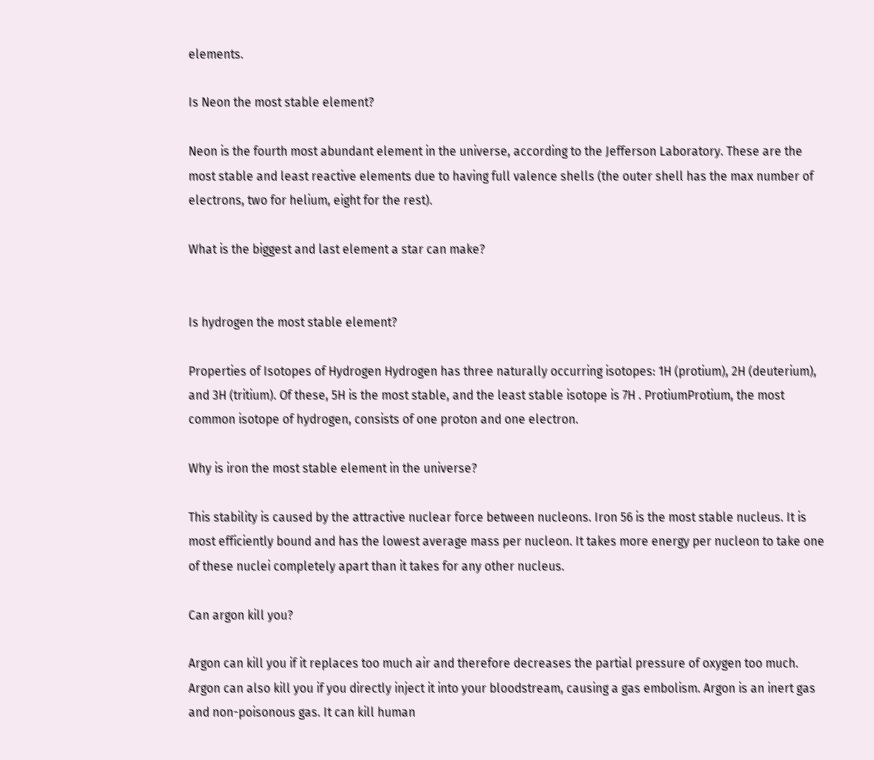elements.

Is Neon the most stable element?

Neon is the fourth most abundant element in the universe, according to the Jefferson Laboratory. These are the most stable and least reactive elements due to having full valence shells (the outer shell has the max number of electrons, two for helium, eight for the rest).

What is the biggest and last element a star can make?


Is hydrogen the most stable element?

Properties of Isotopes of Hydrogen Hydrogen has three naturally occurring isotopes: 1H (protium), 2H (deuterium), and 3H (tritium). Of these, 5H is the most stable, and the least stable isotope is 7H . ProtiumProtium, the most common isotope of hydrogen, consists of one proton and one electron.

Why is iron the most stable element in the universe?

This stability is caused by the attractive nuclear force between nucleons. Iron 56 is the most stable nucleus. It is most efficiently bound and has the lowest average mass per nucleon. It takes more energy per nucleon to take one of these nuclei completely apart than it takes for any other nucleus.

Can argon kill you?

Argon can kill you if it replaces too much air and therefore decreases the partial pressure of oxygen too much. Argon can also kill you if you directly inject it into your bloodstream, causing a gas embolism. Argon is an inert gas and non-poisonous gas. It can kill human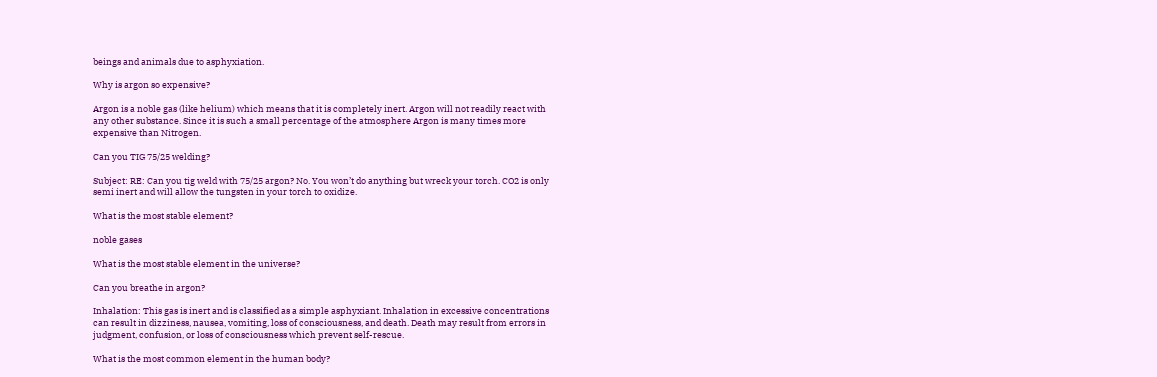beings and animals due to asphyxiation.

Why is argon so expensive?

Argon is a noble gas (like helium) which means that it is completely inert. Argon will not readily react with any other substance. Since it is such a small percentage of the atmosphere Argon is many times more expensive than Nitrogen.

Can you TIG 75/25 welding?

Subject: RE: Can you tig weld with 75/25 argon? No. You won’t do anything but wreck your torch. CO2 is only semi inert and will allow the tungsten in your torch to oxidize.

What is the most stable element?

noble gases

What is the most stable element in the universe?

Can you breathe in argon?

Inhalation: This gas is inert and is classified as a simple asphyxiant. Inhalation in excessive concentrations can result in dizziness, nausea, vomiting, loss of consciousness, and death. Death may result from errors in judgment, confusion, or loss of consciousness which prevent self-rescue.

What is the most common element in the human body?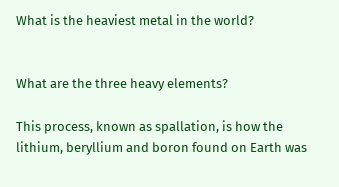What is the heaviest metal in the world?


What are the three heavy elements?

This process, known as spallation, is how the lithium, beryllium and boron found on Earth was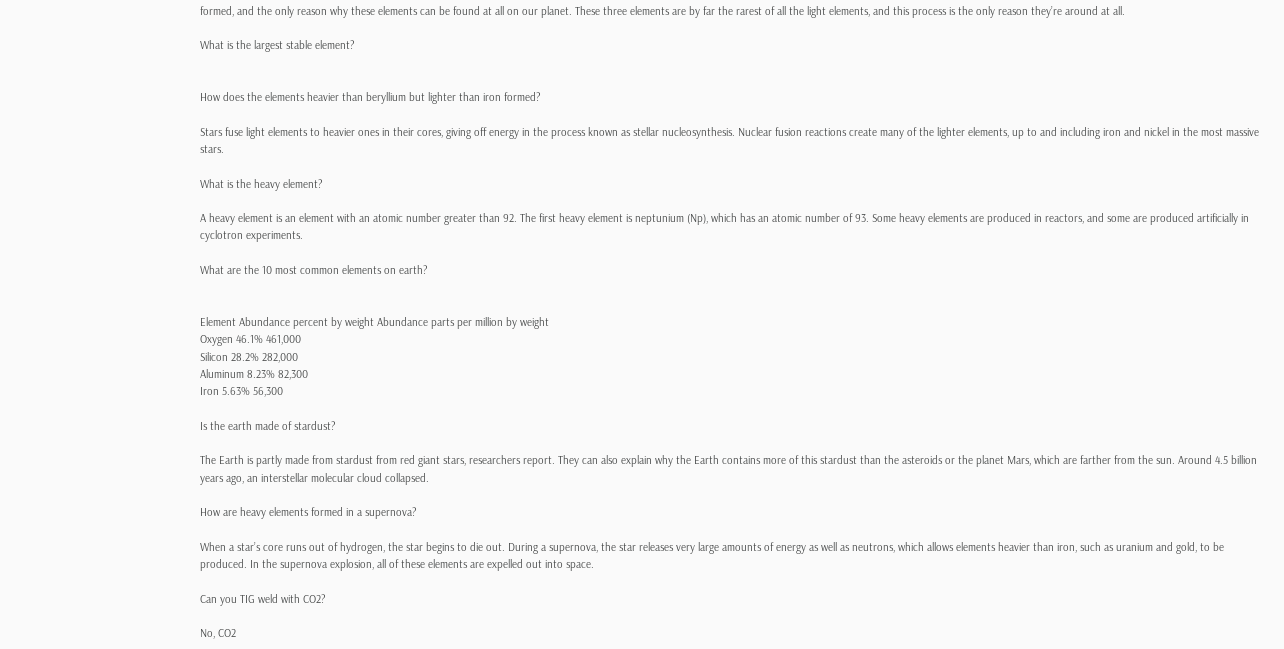formed, and the only reason why these elements can be found at all on our planet. These three elements are by far the rarest of all the light elements, and this process is the only reason they’re around at all.

What is the largest stable element?


How does the elements heavier than beryllium but lighter than iron formed?

Stars fuse light elements to heavier ones in their cores, giving off energy in the process known as stellar nucleosynthesis. Nuclear fusion reactions create many of the lighter elements, up to and including iron and nickel in the most massive stars.

What is the heavy element?

A heavy element is an element with an atomic number greater than 92. The first heavy element is neptunium (Np), which has an atomic number of 93. Some heavy elements are produced in reactors, and some are produced artificially in cyclotron experiments.

What are the 10 most common elements on earth?


Element Abundance percent by weight Abundance parts per million by weight
Oxygen 46.1% 461,000
Silicon 28.2% 282,000
Aluminum 8.23% 82,300
Iron 5.63% 56,300

Is the earth made of stardust?

The Earth is partly made from stardust from red giant stars, researchers report. They can also explain why the Earth contains more of this stardust than the asteroids or the planet Mars, which are farther from the sun. Around 4.5 billion years ago, an interstellar molecular cloud collapsed.

How are heavy elements formed in a supernova?

When a star’s core runs out of hydrogen, the star begins to die out. During a supernova, the star releases very large amounts of energy as well as neutrons, which allows elements heavier than iron, such as uranium and gold, to be produced. In the supernova explosion, all of these elements are expelled out into space.

Can you TIG weld with CO2?

No, CO2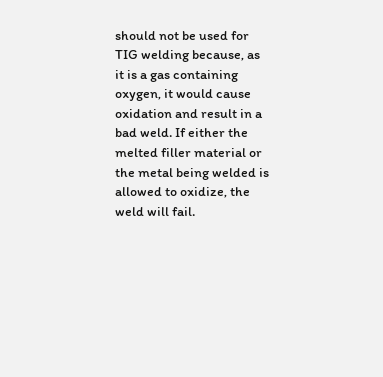should not be used for TIG welding because, as it is a gas containing oxygen, it would cause oxidation and result in a bad weld. If either the melted filler material or the metal being welded is allowed to oxidize, the weld will fail.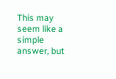This may seem like a simple answer, but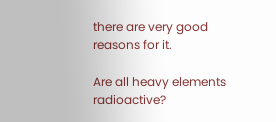there are very good reasons for it.

Are all heavy elements radioactive?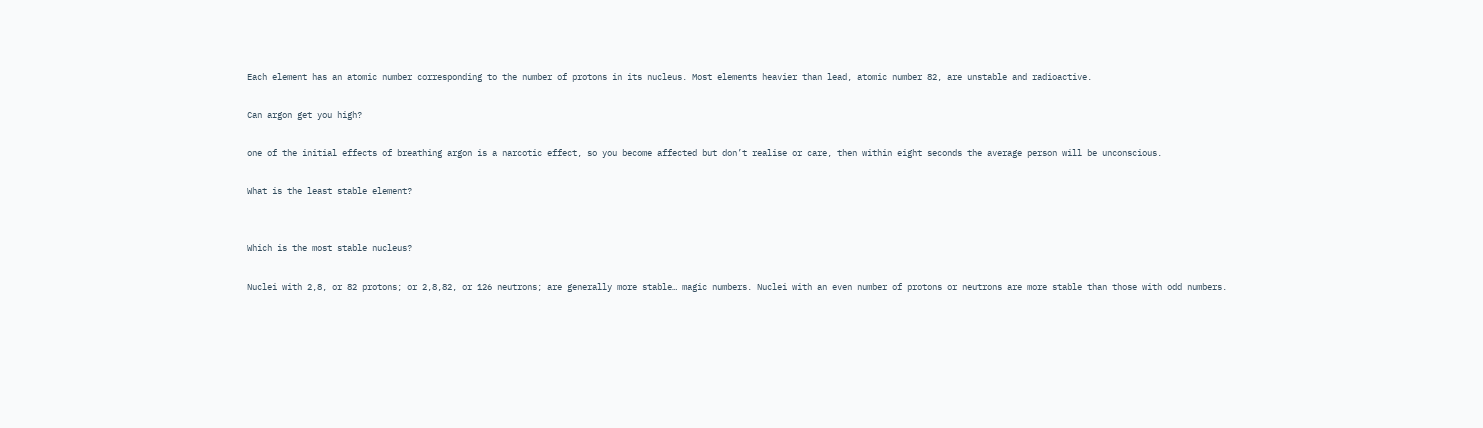Each element has an atomic number corresponding to the number of protons in its nucleus. Most elements heavier than lead, atomic number 82, are unstable and radioactive.

Can argon get you high?

one of the initial effects of breathing argon is a narcotic effect, so you become affected but don’t realise or care, then within eight seconds the average person will be unconscious.

What is the least stable element?


Which is the most stable nucleus?

Nuclei with 2,8, or 82 protons; or 2,8,82, or 126 neutrons; are generally more stable… magic numbers. Nuclei with an even number of protons or neutrons are more stable than those with odd numbers.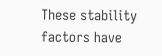These stability factors have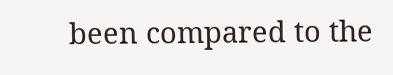been compared to the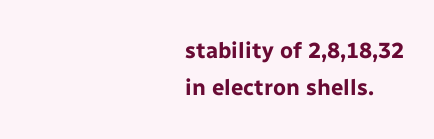stability of 2,8,18,32 in electron shells.